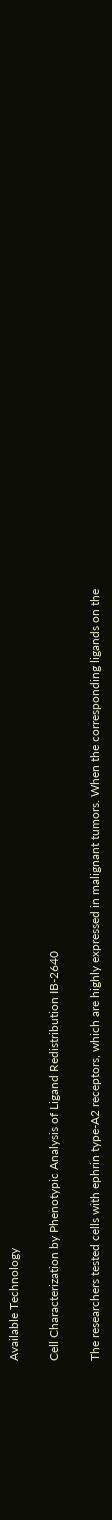Available Technology

Cell Characterization by Phenotypic Analysis of Ligand Redistribution IB-2640

The researchers tested cells with ephrin type-A2 receptors, which are highly expressed in malignant tumors. When the corresponding ligands on the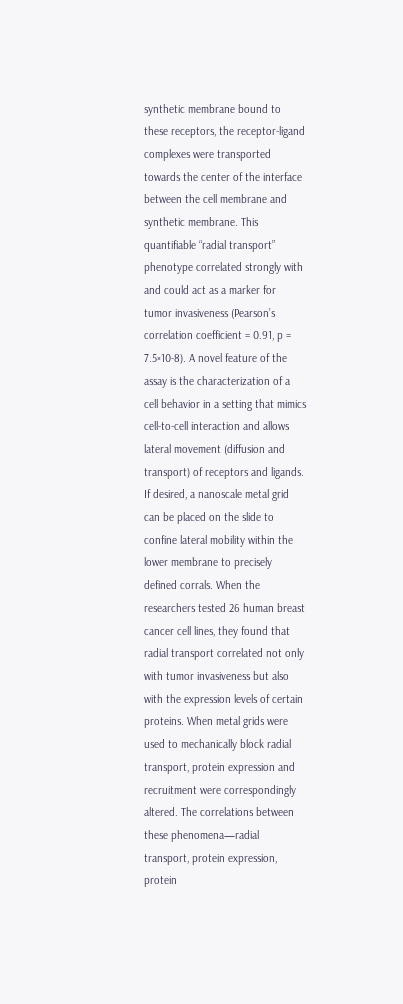synthetic membrane bound to these receptors, the receptor-ligand complexes were transported towards the center of the interface between the cell membrane and synthetic membrane. This quantifiable “radial transport” phenotype correlated strongly with and could act as a marker for tumor invasiveness (Pearson’s correlation coefficient = 0.91, p = 7.5×10-8). A novel feature of the assay is the characterization of a cell behavior in a setting that mimics cell-to-cell interaction and allows lateral movement (diffusion and transport) of receptors and ligands. If desired, a nanoscale metal grid can be placed on the slide to confine lateral mobility within the lower membrane to precisely defined corrals. When the researchers tested 26 human breast cancer cell lines, they found that radial transport correlated not only with tumor invasiveness but also with the expression levels of certain proteins. When metal grids were used to mechanically block radial transport, protein expression and recruitment were correspondingly altered. The correlations between these phenomena—radial transport, protein expression, protein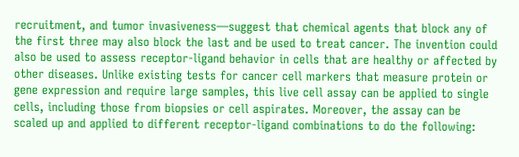recruitment, and tumor invasiveness—suggest that chemical agents that block any of the first three may also block the last and be used to treat cancer. The invention could also be used to assess receptor-ligand behavior in cells that are healthy or affected by other diseases. Unlike existing tests for cancer cell markers that measure protein or gene expression and require large samples, this live cell assay can be applied to single cells, including those from biopsies or cell aspirates. Moreover, the assay can be scaled up and applied to different receptor-ligand combinations to do the following: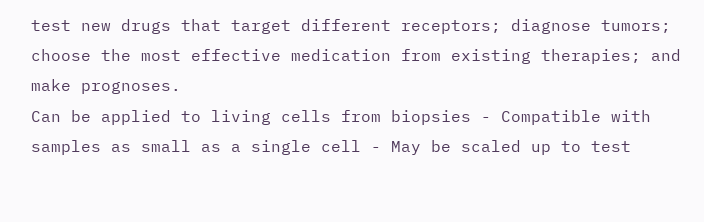test new drugs that target different receptors; diagnose tumors; choose the most effective medication from existing therapies; and make prognoses.
Can be applied to living cells from biopsies - Compatible with samples as small as a single cell - May be scaled up to test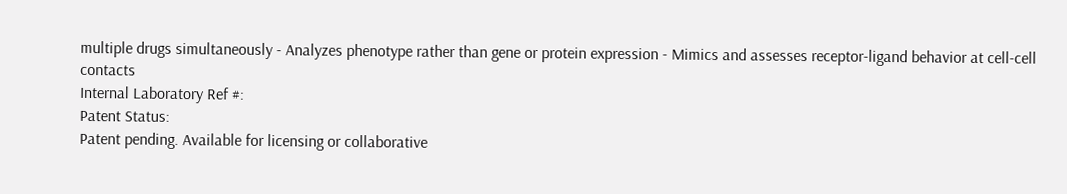multiple drugs simultaneously - Analyzes phenotype rather than gene or protein expression - Mimics and assesses receptor-ligand behavior at cell-cell contacts
Internal Laboratory Ref #:
Patent Status:
Patent pending. Available for licensing or collaborative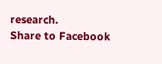research.
Share to Facebook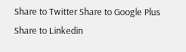Share to Twitter Share to Google Plus Share to Linkedin